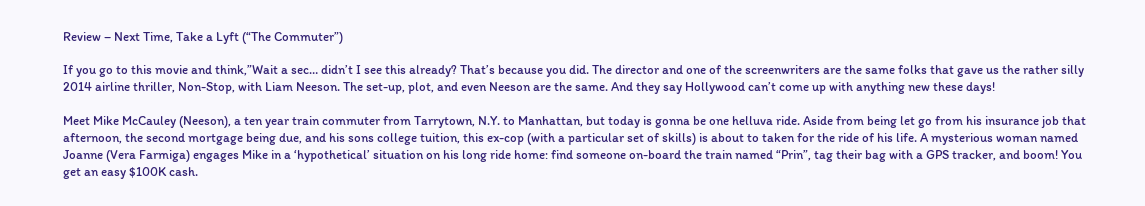Review – Next Time, Take a Lyft (“The Commuter”)

If you go to this movie and think,”Wait a sec… didn’t I see this already? That’s because you did. The director and one of the screenwriters are the same folks that gave us the rather silly 2014 airline thriller, Non-Stop, with Liam Neeson. The set-up, plot, and even Neeson are the same. And they say Hollywood can’t come up with anything new these days!

Meet Mike McCauley (Neeson), a ten year train commuter from Tarrytown, N.Y. to Manhattan, but today is gonna be one helluva ride. Aside from being let go from his insurance job that afternoon, the second mortgage being due, and his sons college tuition, this ex-cop (with a particular set of skills) is about to taken for the ride of his life. A mysterious woman named Joanne (Vera Farmiga) engages Mike in a ‘hypothetical’ situation on his long ride home: find someone on-board the train named “Prin”, tag their bag with a GPS tracker, and boom! You get an easy $100K cash.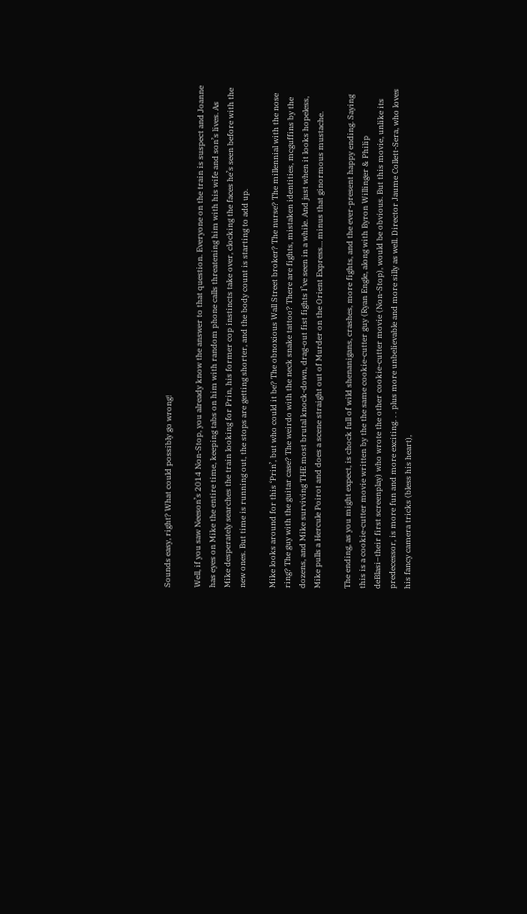Sounds easy, right? What could possibly go wrong!

Well, if you saw Neeson’s 2014 Non-Stop, you already know the answer to that question. Everyone on the train is suspect and Joanne has eyes on Mike the entire time, keeping tabs on him with random phone calls threatening him with his wife and son’s lives. As Mike desperately searches the train looking for Prin, his former cop instincts take over, clocking the faces he’s seen before with the new ones. But time is running out, the stops are getting shorter, and the body count is starting to add up.

Mike looks around for this ‘Prin’, but who could it be? The obnoxious Wall Street broker? The nurse? The millennial with the nose ring? The guy with the guitar case? The weirdo with the neck snake tattoo? There are fights, mistaken identities, mcguffins by the dozens, and Mike surviving THE most brutal knock-down, drag-out fist fights I’ve seen in a while. And just when it looks hopeless, Mike pulls a Hercule Poirot and does a scene straight out of Murder on the Orient Express… minus that ginormous mustache.

The ending, as you might expect, is chock full of wild shenanigans, crashes, more fights, and the ever-present happy ending. Saying this is a cookie-cutter movie written by the the same cookie-cutter guy (Ryan Engle, along with Byron Willinger & Philip deBlasi–their first screenplay) who wrote the other cookie-cutter movie (Non-Stop), would be obvious. But this movie, unlike its predecessor, is more fun and more exciting. . . plus more unbelievable and more silly as well. Director Jaume Collett-Sera, who loves his fancy camera tricks (bless his heart),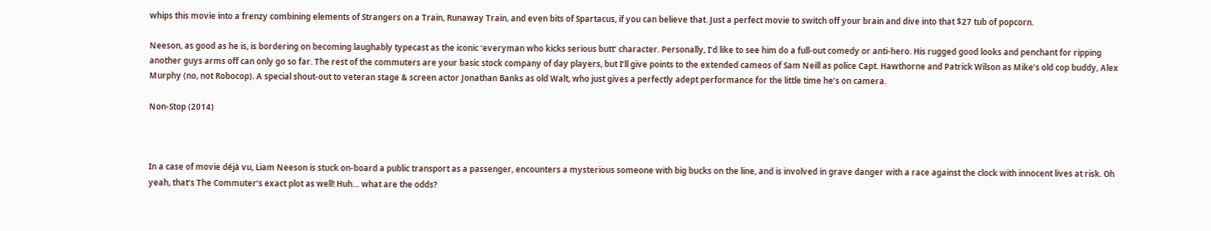whips this movie into a frenzy combining elements of Strangers on a Train, Runaway Train, and even bits of Spartacus, if you can believe that. Just a perfect movie to switch off your brain and dive into that $27 tub of popcorn.

Neeson, as good as he is, is bordering on becoming laughably typecast as the iconic ‘everyman who kicks serious butt’ character. Personally, I’d like to see him do a full-out comedy or anti-hero. His rugged good looks and penchant for ripping another guys arms off can only go so far. The rest of the commuters are your basic stock company of day players, but I’ll give points to the extended cameos of Sam Neill as police Capt. Hawthorne and Patrick Wilson as Mike’s old cop buddy, Alex Murphy (no, not Robocop). A special shout-out to veteran stage & screen actor Jonathan Banks as old Walt, who just gives a perfectly adept performance for the little time he’s on camera.

Non-Stop (2014)



In a case of movie déjà vu, Liam Neeson is stuck on-board a public transport as a passenger, encounters a mysterious someone with big bucks on the line, and is involved in grave danger with a race against the clock with innocent lives at risk. Oh yeah, that’s The Commuter‘s exact plot as well! Huh… what are the odds?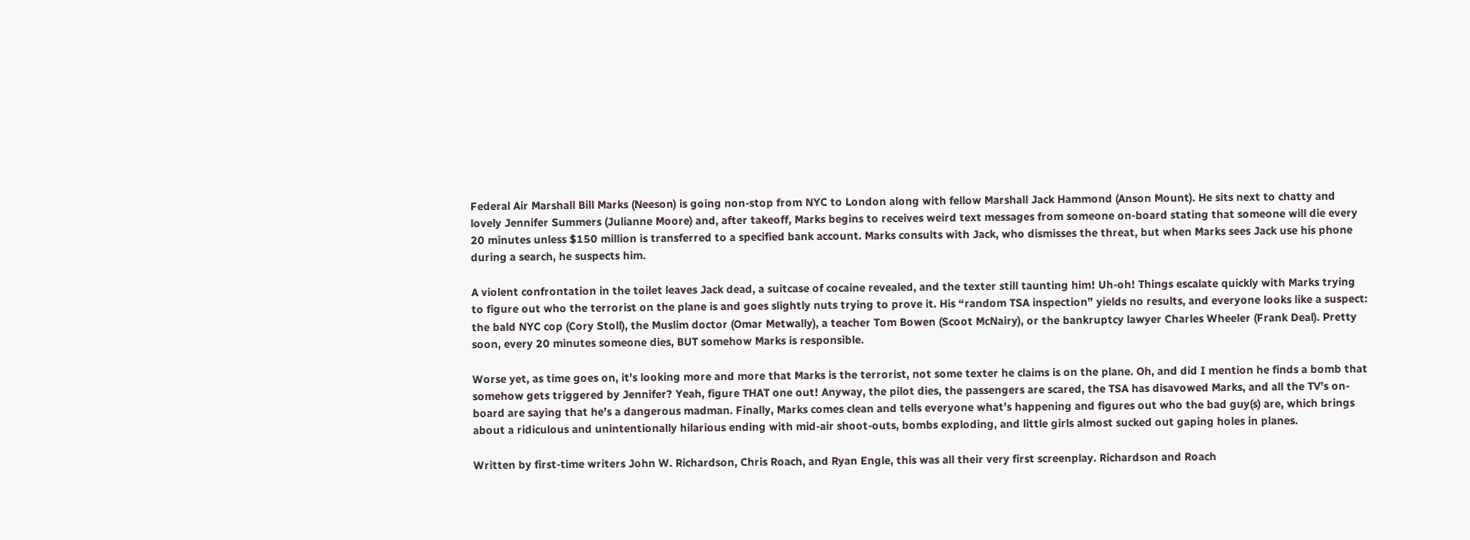Federal Air Marshall Bill Marks (Neeson) is going non-stop from NYC to London along with fellow Marshall Jack Hammond (Anson Mount). He sits next to chatty and lovely Jennifer Summers (Julianne Moore) and, after takeoff, Marks begins to receives weird text messages from someone on-board stating that someone will die every 20 minutes unless $150 million is transferred to a specified bank account. Marks consults with Jack, who dismisses the threat, but when Marks sees Jack use his phone during a search, he suspects him.

A violent confrontation in the toilet leaves Jack dead, a suitcase of cocaine revealed, and the texter still taunting him! Uh-oh! Things escalate quickly with Marks trying to figure out who the terrorist on the plane is and goes slightly nuts trying to prove it. His “random TSA inspection” yields no results, and everyone looks like a suspect: the bald NYC cop (Cory Stoll), the Muslim doctor (Omar Metwally), a teacher Tom Bowen (Scoot McNairy), or the bankruptcy lawyer Charles Wheeler (Frank Deal). Pretty soon, every 20 minutes someone dies, BUT somehow Marks is responsible.

Worse yet, as time goes on, it’s looking more and more that Marks is the terrorist, not some texter he claims is on the plane. Oh, and did I mention he finds a bomb that somehow gets triggered by Jennifer? Yeah, figure THAT one out! Anyway, the pilot dies, the passengers are scared, the TSA has disavowed Marks, and all the TV’s on-board are saying that he’s a dangerous madman. Finally, Marks comes clean and tells everyone what’s happening and figures out who the bad guy(s) are, which brings about a ridiculous and unintentionally hilarious ending with mid-air shoot-outs, bombs exploding, and little girls almost sucked out gaping holes in planes.

Written by first-time writers John W. Richardson, Chris Roach, and Ryan Engle, this was all their very first screenplay. Richardson and Roach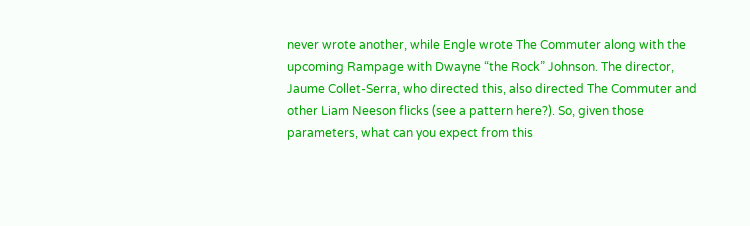never wrote another, while Engle wrote The Commuter along with the upcoming Rampage with Dwayne “the Rock” Johnson. The director, Jaume Collet-Serra, who directed this, also directed The Commuter and other Liam Neeson flicks (see a pattern here?). So, given those parameters, what can you expect from this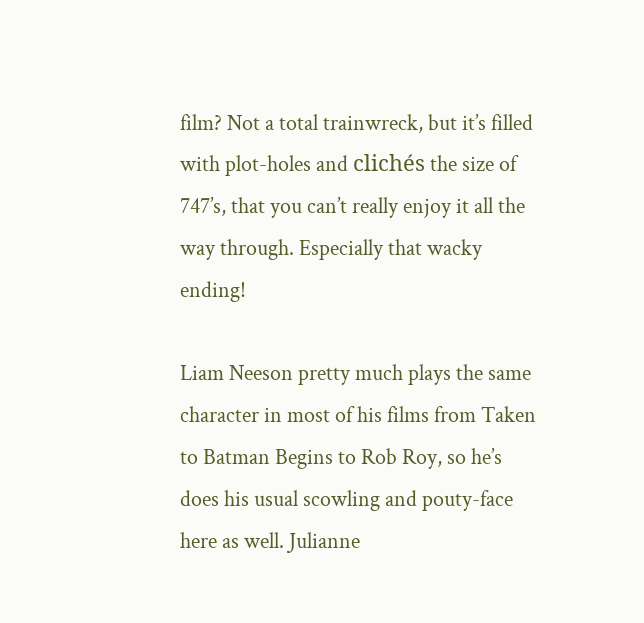film? Not a total trainwreck, but it’s filled with plot-holes and clichés the size of 747’s, that you can’t really enjoy it all the way through. Especially that wacky ending!

Liam Neeson pretty much plays the same character in most of his films from Taken to Batman Begins to Rob Roy, so he’s does his usual scowling and pouty-face here as well. Julianne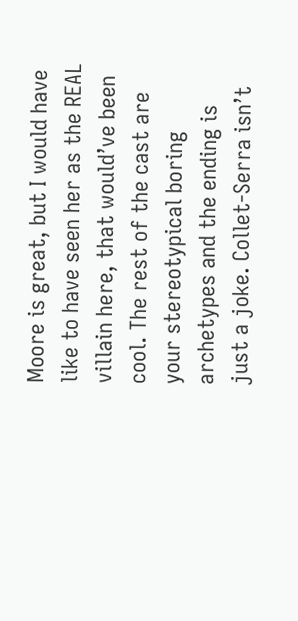Moore is great, but I would have like to have seen her as the REAL villain here, that would’ve been cool. The rest of the cast are your stereotypical boring archetypes and the ending is just a joke. Collet-Serra isn’t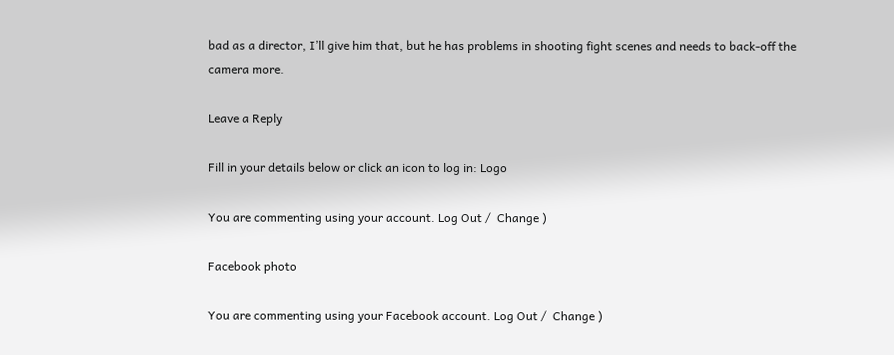bad as a director, I’ll give him that, but he has problems in shooting fight scenes and needs to back-off the camera more.

Leave a Reply

Fill in your details below or click an icon to log in: Logo

You are commenting using your account. Log Out /  Change )

Facebook photo

You are commenting using your Facebook account. Log Out /  Change )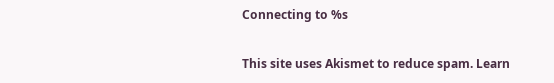Connecting to %s

This site uses Akismet to reduce spam. Learn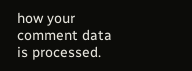how your comment data is processed.